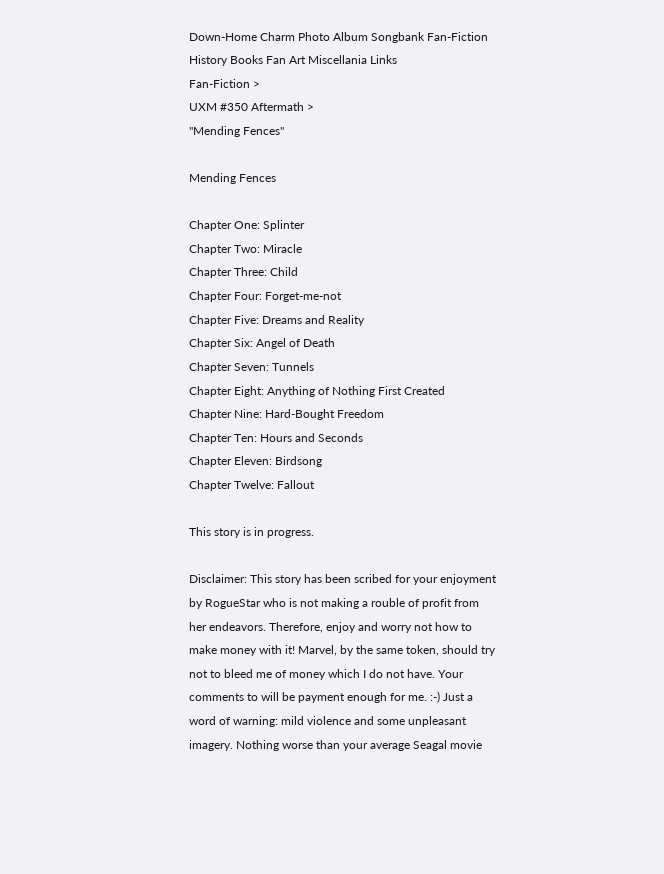Down-Home Charm Photo Album Songbank Fan-Fiction History Books Fan Art Miscellania Links
Fan-Fiction >
UXM #350 Aftermath >
"Mending Fences"

Mending Fences

Chapter One: Splinter
Chapter Two: Miracle
Chapter Three: Child
Chapter Four: Forget-me-not
Chapter Five: Dreams and Reality
Chapter Six: Angel of Death
Chapter Seven: Tunnels
Chapter Eight: Anything of Nothing First Created
Chapter Nine: Hard-Bought Freedom
Chapter Ten: Hours and Seconds
Chapter Eleven: Birdsong
Chapter Twelve: Fallout

This story is in progress.

Disclaimer: This story has been scribed for your enjoyment by RogueStar who is not making a rouble of profit from her endeavors. Therefore, enjoy and worry not how to make money with it! Marvel, by the same token, should try not to bleed me of money which I do not have. Your comments to will be payment enough for me. :-) Just a word of warning: mild violence and some unpleasant imagery. Nothing worse than your average Seagal movie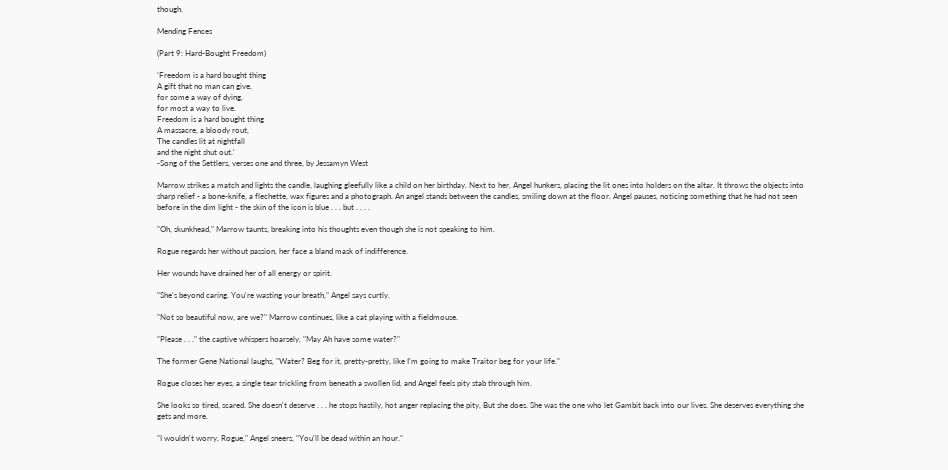though.

Mending Fences

(Part 9: Hard-Bought Freedom)

‘Freedom is a hard bought thing
A gift that no man can give,
for some a way of dying,
for most a way to live.
Freedom is a hard bought thing
A massacre, a bloody rout,
The candles lit at nightfall
and the night shut out.'
-Song of the Settlers, verses one and three, by Jessamyn West

Marrow strikes a match and lights the candle, laughing gleefully like a child on her birthday. Next to her, Angel hunkers, placing the lit ones into holders on the altar. It throws the objects into sharp relief - a bone-knife, a flechette, wax figures and a photograph. An angel stands between the candles, smiling down at the floor. Angel pauses, noticing something that he had not seen before in the dim light - the skin of the icon is blue . . . but . . . .

"Oh, skunkhead," Marrow taunts, breaking into his thoughts even though she is not speaking to him.

Rogue regards her without passion, her face a bland mask of indifference.

Her wounds have drained her of all energy or spirit.

"She's beyond caring. You're wasting your breath," Angel says curtly.

"Not so beautiful now, are we?" Marrow continues, like a cat playing with a fieldmouse.

"Please . . ." the captive whispers hoarsely, "May Ah have some water?"

The former Gene National laughs, "Water? Beg for it, pretty-pretty, like I'm going to make Traitor beg for your life."

Rogue closes her eyes, a single tear trickling from beneath a swollen lid, and Angel feels pity stab through him.

She looks so tired, scared. She doesn't deserve . . . he stops hastily, hot anger replacing the pity, But she does. She was the one who let Gambit back into our lives. She deserves everything she gets and more.

"I wouldn't worry, Rogue," Angel sneers, "You'll be dead within an hour."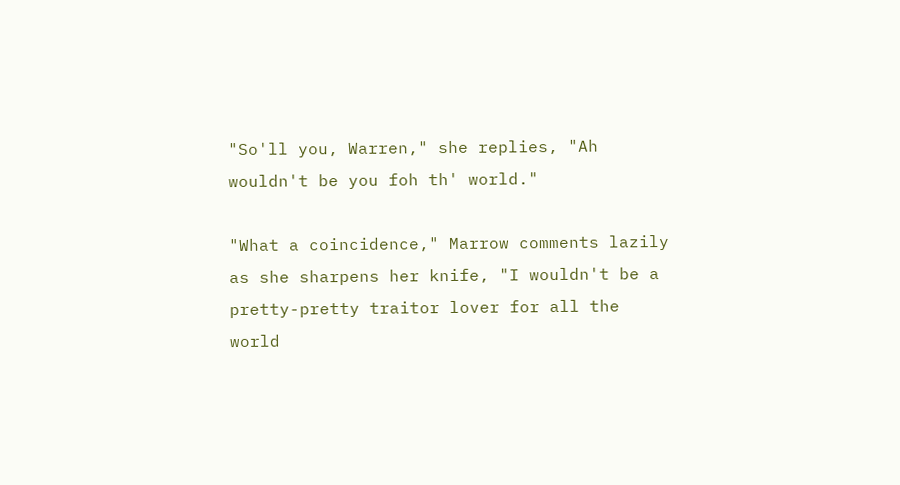"So'll you, Warren," she replies, "Ah wouldn't be you foh th' world."

"What a coincidence," Marrow comments lazily as she sharpens her knife, "I wouldn't be a pretty-pretty traitor lover for all the world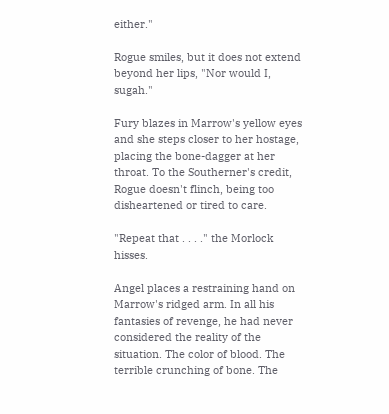either."

Rogue smiles, but it does not extend beyond her lips, "Nor would I, sugah."

Fury blazes in Marrow's yellow eyes and she steps closer to her hostage, placing the bone-dagger at her throat. To the Southerner's credit, Rogue doesn't flinch, being too disheartened or tired to care.

"Repeat that . . . ." the Morlock hisses.

Angel places a restraining hand on Marrow's ridged arm. In all his fantasies of revenge, he had never considered the reality of the situation. The color of blood. The terrible crunching of bone. The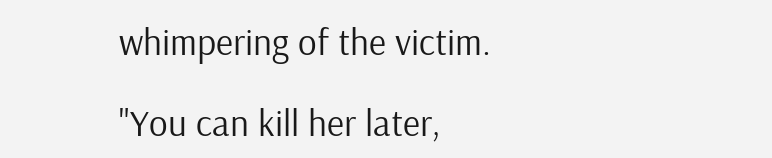whimpering of the victim.

"You can kill her later,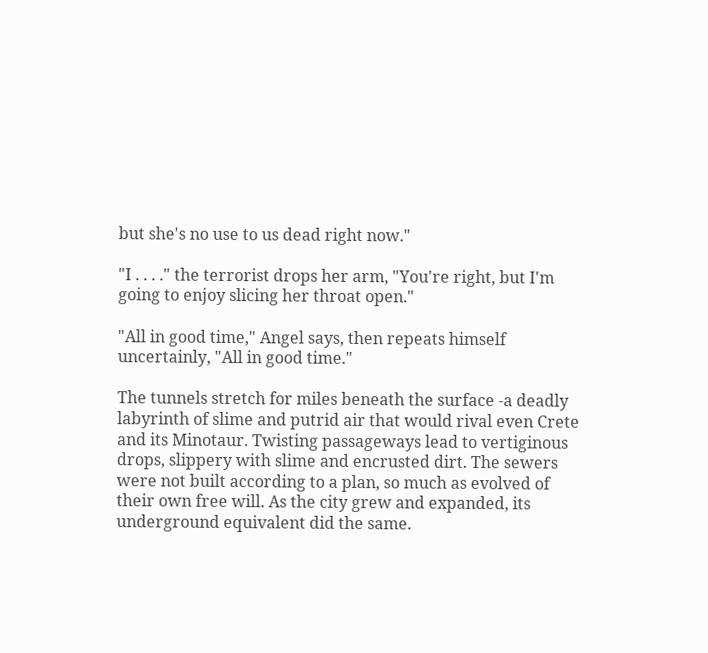but she's no use to us dead right now."

"I . . . ." the terrorist drops her arm, "You're right, but I'm going to enjoy slicing her throat open."

"All in good time," Angel says, then repeats himself uncertainly, "All in good time."

The tunnels stretch for miles beneath the surface -a deadly labyrinth of slime and putrid air that would rival even Crete and its Minotaur. Twisting passageways lead to vertiginous drops, slippery with slime and encrusted dirt. The sewers were not built according to a plan, so much as evolved of their own free will. As the city grew and expanded, its underground equivalent did the same.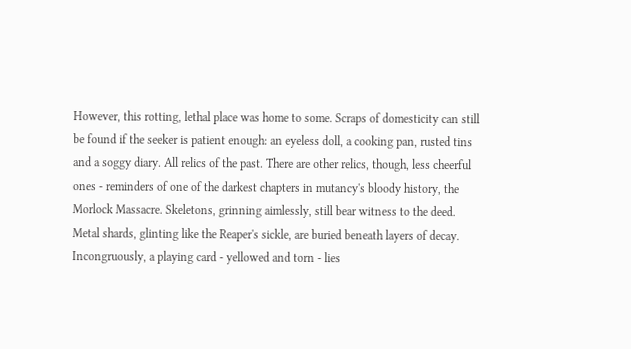However, this rotting, lethal place was home to some. Scraps of domesticity can still be found if the seeker is patient enough: an eyeless doll, a cooking pan, rusted tins and a soggy diary. All relics of the past. There are other relics, though, less cheerful ones - reminders of one of the darkest chapters in mutancy's bloody history, the Morlock Massacre. Skeletons, grinning aimlessly, still bear witness to the deed. Metal shards, glinting like the Reaper's sickle, are buried beneath layers of decay. Incongruously, a playing card - yellowed and torn - lies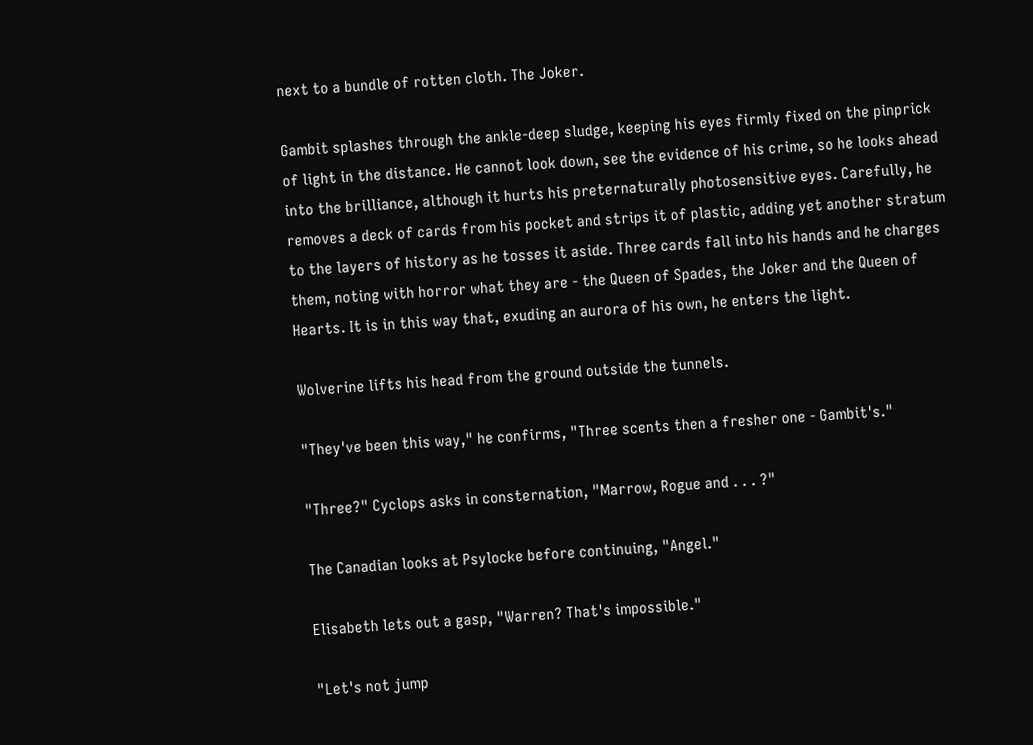next to a bundle of rotten cloth. The Joker.

Gambit splashes through the ankle-deep sludge, keeping his eyes firmly fixed on the pinprick of light in the distance. He cannot look down, see the evidence of his crime, so he looks ahead into the brilliance, although it hurts his preternaturally photosensitive eyes. Carefully, he removes a deck of cards from his pocket and strips it of plastic, adding yet another stratum to the layers of history as he tosses it aside. Three cards fall into his hands and he charges them, noting with horror what they are - the Queen of Spades, the Joker and the Queen of Hearts. It is in this way that, exuding an aurora of his own, he enters the light.

Wolverine lifts his head from the ground outside the tunnels.

"They've been this way," he confirms, "Three scents then a fresher one - Gambit's."

"Three?" Cyclops asks in consternation, "Marrow, Rogue and . . . ?"

The Canadian looks at Psylocke before continuing, "Angel."

Elisabeth lets out a gasp, "Warren? That's impossible."

"Let's not jump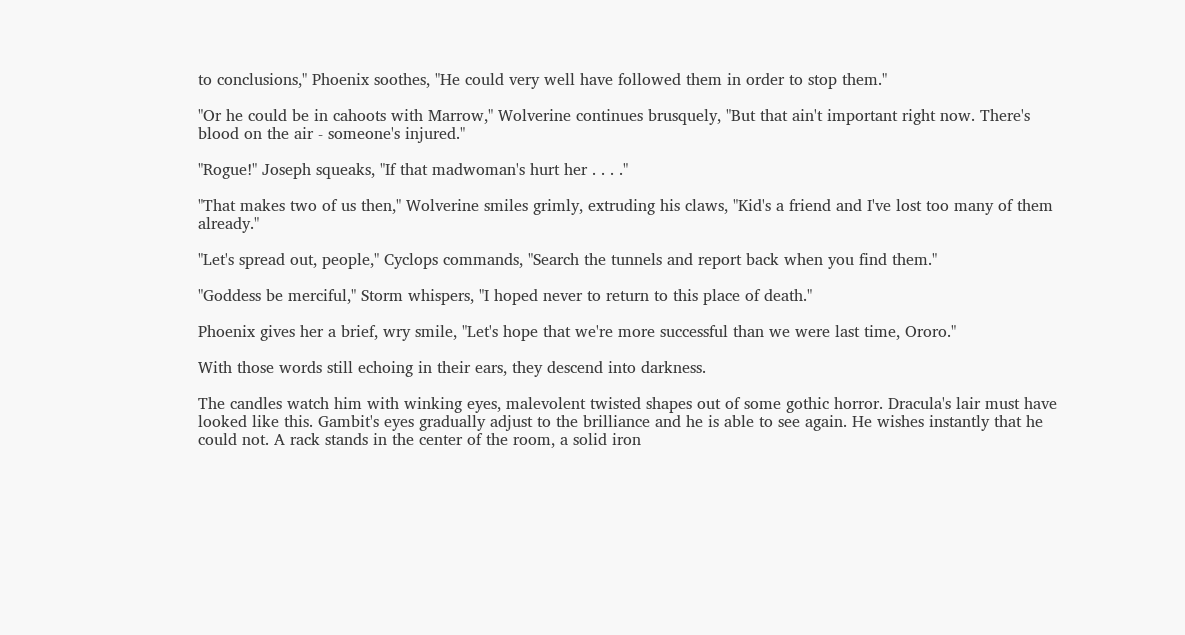to conclusions," Phoenix soothes, "He could very well have followed them in order to stop them."

"Or he could be in cahoots with Marrow," Wolverine continues brusquely, "But that ain't important right now. There's blood on the air - someone's injured."

"Rogue!" Joseph squeaks, "If that madwoman's hurt her . . . ."

"That makes two of us then," Wolverine smiles grimly, extruding his claws, "Kid's a friend and I've lost too many of them already."

"Let's spread out, people," Cyclops commands, "Search the tunnels and report back when you find them."

"Goddess be merciful," Storm whispers, "I hoped never to return to this place of death."

Phoenix gives her a brief, wry smile, "Let's hope that we're more successful than we were last time, Ororo."

With those words still echoing in their ears, they descend into darkness.

The candles watch him with winking eyes, malevolent twisted shapes out of some gothic horror. Dracula's lair must have looked like this. Gambit's eyes gradually adjust to the brilliance and he is able to see again. He wishes instantly that he could not. A rack stands in the center of the room, a solid iron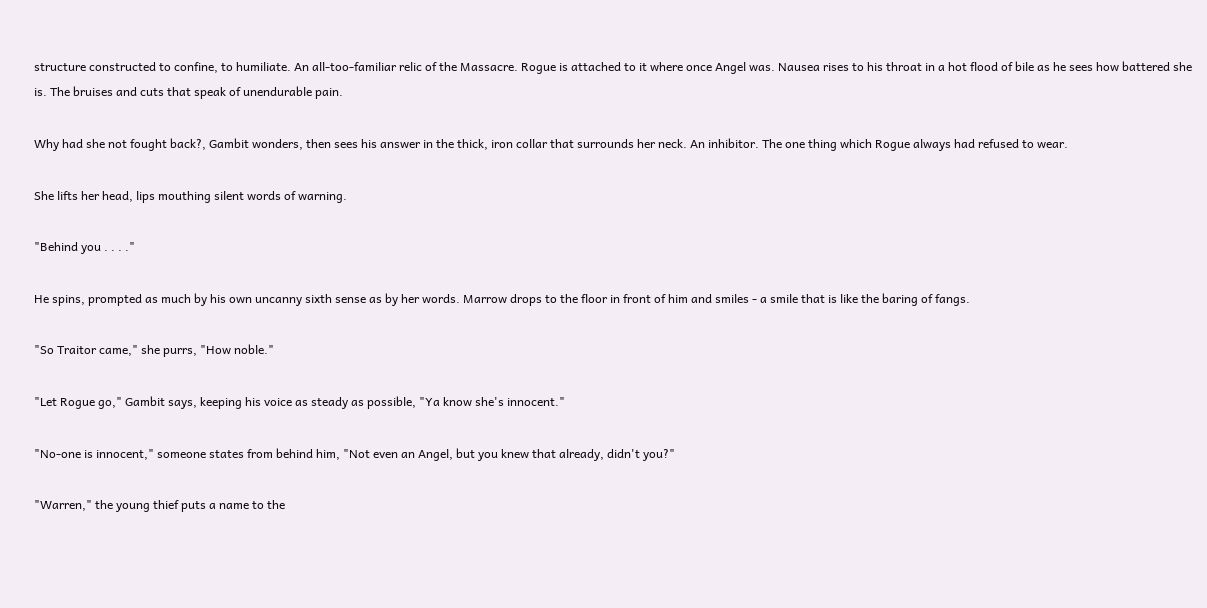structure constructed to confine, to humiliate. An all-too-familiar relic of the Massacre. Rogue is attached to it where once Angel was. Nausea rises to his throat in a hot flood of bile as he sees how battered she is. The bruises and cuts that speak of unendurable pain.

Why had she not fought back?, Gambit wonders, then sees his answer in the thick, iron collar that surrounds her neck. An inhibitor. The one thing which Rogue always had refused to wear.

She lifts her head, lips mouthing silent words of warning.

"Behind you . . . ."

He spins, prompted as much by his own uncanny sixth sense as by her words. Marrow drops to the floor in front of him and smiles - a smile that is like the baring of fangs.

"So Traitor came," she purrs, "How noble."

"Let Rogue go," Gambit says, keeping his voice as steady as possible, "Ya know she's innocent."

"No-one is innocent," someone states from behind him, "Not even an Angel, but you knew that already, didn't you?"

"Warren," the young thief puts a name to the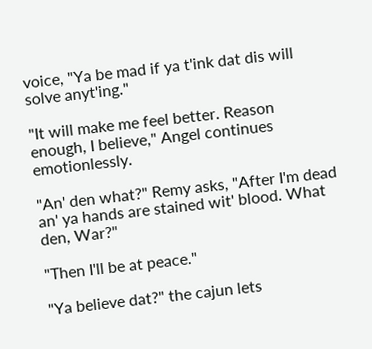voice, "Ya be mad if ya t'ink dat dis will solve anyt'ing."

"It will make me feel better. Reason enough, I believe," Angel continues emotionlessly.

"An' den what?" Remy asks, "After I'm dead an' ya hands are stained wit' blood. What den, War?"

"Then I'll be at peace."

"Ya believe dat?" the cajun lets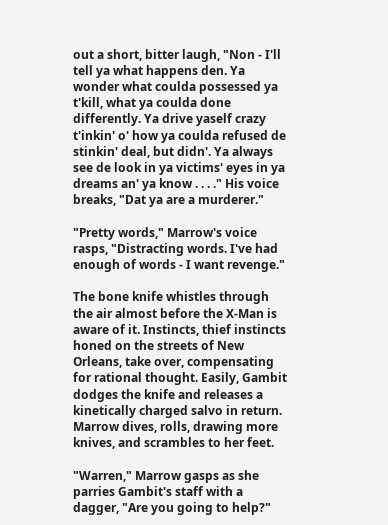out a short, bitter laugh, "Non - I'll tell ya what happens den. Ya wonder what coulda possessed ya t'kill, what ya coulda done differently. Ya drive yaself crazy t'inkin' o' how ya coulda refused de stinkin' deal, but didn'. Ya always see de look in ya victims' eyes in ya dreams an' ya know . . . ." His voice breaks, "Dat ya are a murderer."

"Pretty words," Marrow's voice rasps, "Distracting words. I've had enough of words - I want revenge."

The bone knife whistles through the air almost before the X-Man is aware of it. Instincts, thief instincts honed on the streets of New Orleans, take over, compensating for rational thought. Easily, Gambit dodges the knife and releases a kinetically charged salvo in return. Marrow dives, rolls, drawing more knives, and scrambles to her feet.

"Warren," Marrow gasps as she parries Gambit's staff with a dagger, "Are you going to help?"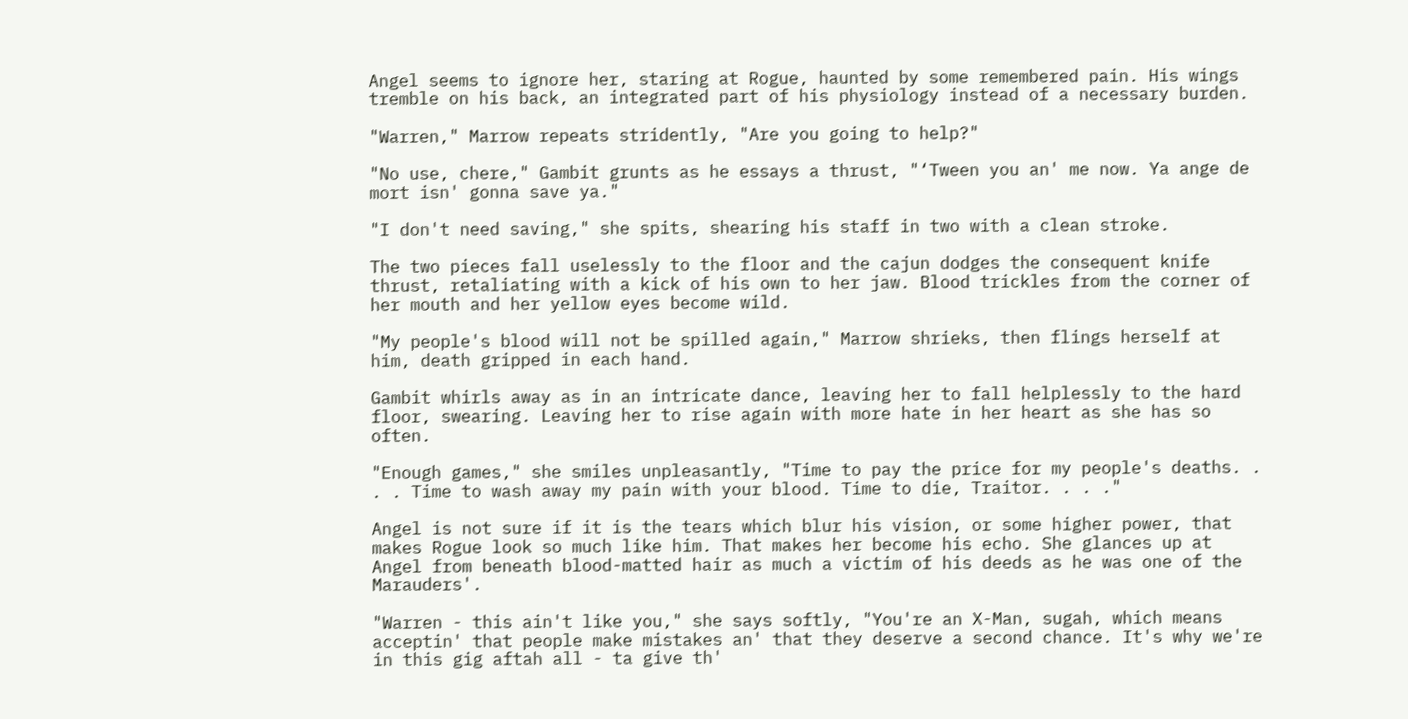Angel seems to ignore her, staring at Rogue, haunted by some remembered pain. His wings tremble on his back, an integrated part of his physiology instead of a necessary burden.

"Warren," Marrow repeats stridently, "Are you going to help?"

"No use, chere," Gambit grunts as he essays a thrust, "‘Tween you an' me now. Ya ange de mort isn' gonna save ya."

"I don't need saving," she spits, shearing his staff in two with a clean stroke.

The two pieces fall uselessly to the floor and the cajun dodges the consequent knife thrust, retaliating with a kick of his own to her jaw. Blood trickles from the corner of her mouth and her yellow eyes become wild.

"My people's blood will not be spilled again," Marrow shrieks, then flings herself at him, death gripped in each hand.

Gambit whirls away as in an intricate dance, leaving her to fall helplessly to the hard floor, swearing. Leaving her to rise again with more hate in her heart as she has so often.

"Enough games," she smiles unpleasantly, "Time to pay the price for my people's deaths. . . . Time to wash away my pain with your blood. Time to die, Traitor. . . ."

Angel is not sure if it is the tears which blur his vision, or some higher power, that makes Rogue look so much like him. That makes her become his echo. She glances up at Angel from beneath blood-matted hair as much a victim of his deeds as he was one of the Marauders'.

"Warren - this ain't like you," she says softly, "You're an X-Man, sugah, which means acceptin' that people make mistakes an' that they deserve a second chance. It's why we're in this gig aftah all - ta give th'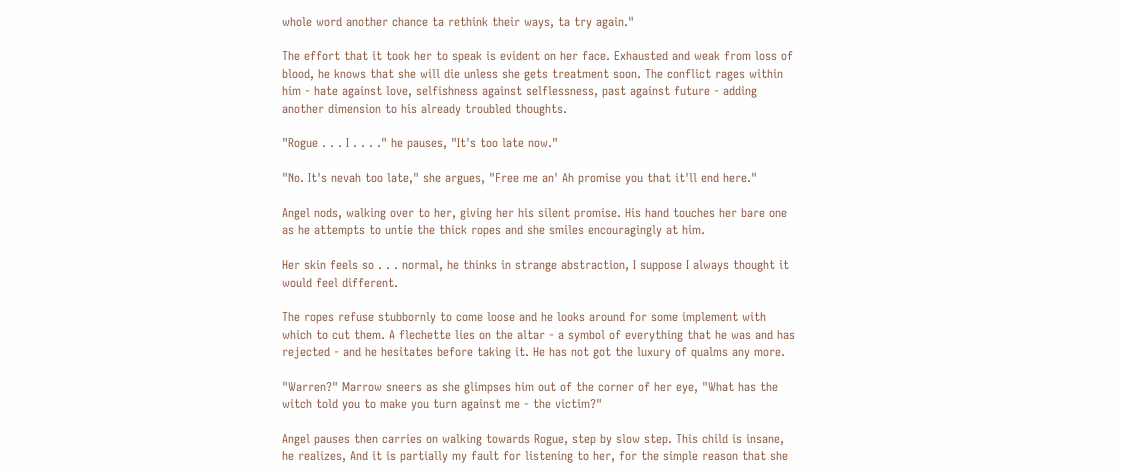whole word another chance ta rethink their ways, ta try again."

The effort that it took her to speak is evident on her face. Exhausted and weak from loss of blood, he knows that she will die unless she gets treatment soon. The conflict rages within him - hate against love, selfishness against selflessness, past against future - adding another dimension to his already troubled thoughts.

"Rogue . . . I . . . ." he pauses, "It's too late now."

"No. It's nevah too late," she argues, "Free me an' Ah promise you that it'll end here."

Angel nods, walking over to her, giving her his silent promise. His hand touches her bare one as he attempts to untie the thick ropes and she smiles encouragingly at him.

Her skin feels so . . . normal, he thinks in strange abstraction, I suppose I always thought it would feel different.

The ropes refuse stubbornly to come loose and he looks around for some implement with which to cut them. A flechette lies on the altar - a symbol of everything that he was and has rejected - and he hesitates before taking it. He has not got the luxury of qualms any more.

"Warren?" Marrow sneers as she glimpses him out of the corner of her eye, "What has the witch told you to make you turn against me - the victim?"

Angel pauses then carries on walking towards Rogue, step by slow step. This child is insane, he realizes, And it is partially my fault for listening to her, for the simple reason that she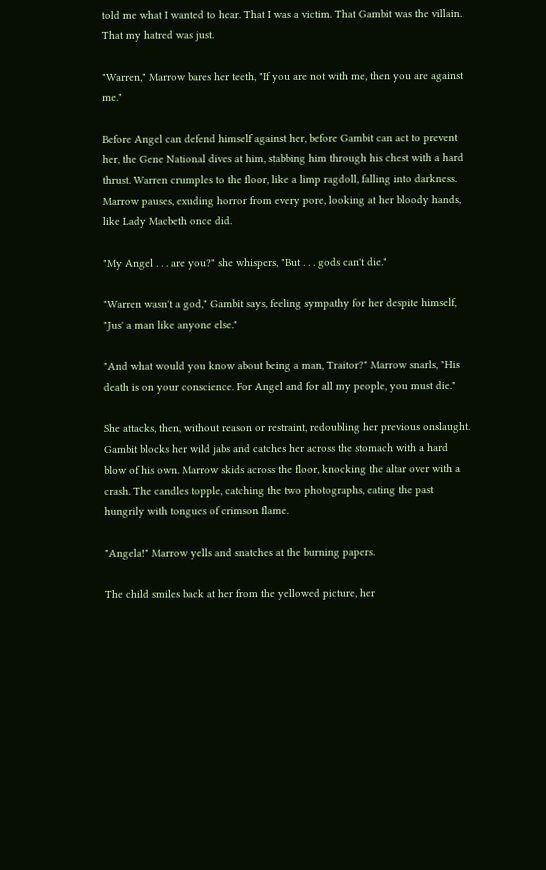told me what I wanted to hear. That I was a victim. That Gambit was the villain. That my hatred was just.

"Warren," Marrow bares her teeth, "If you are not with me, then you are against me."

Before Angel can defend himself against her, before Gambit can act to prevent her, the Gene National dives at him, stabbing him through his chest with a hard thrust. Warren crumples to the floor, like a limp ragdoll, falling into darkness. Marrow pauses, exuding horror from every pore, looking at her bloody hands, like Lady Macbeth once did.

"My Angel . . . are you?" she whispers, "But . . . gods can't die."

"Warren wasn't a god," Gambit says, feeling sympathy for her despite himself, "Jus' a man like anyone else."

"And what would you know about being a man, Traitor?" Marrow snarls, "His death is on your conscience. For Angel and for all my people, you must die."

She attacks, then, without reason or restraint, redoubling her previous onslaught. Gambit blocks her wild jabs and catches her across the stomach with a hard blow of his own. Marrow skids across the floor, knocking the altar over with a crash. The candles topple, catching the two photographs, eating the past hungrily with tongues of crimson flame.

"Angela!" Marrow yells and snatches at the burning papers.

The child smiles back at her from the yellowed picture, her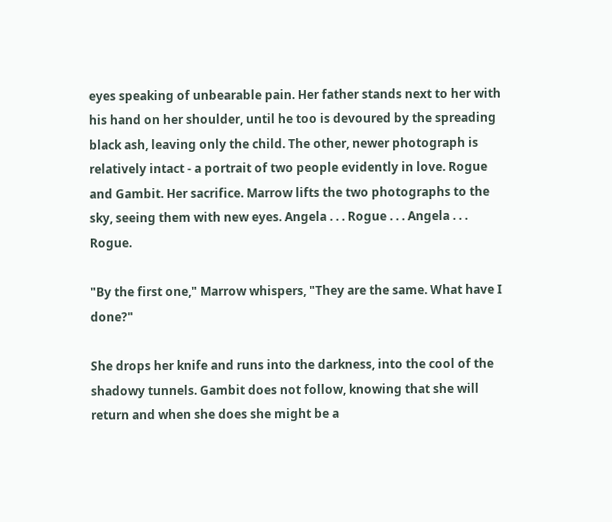eyes speaking of unbearable pain. Her father stands next to her with his hand on her shoulder, until he too is devoured by the spreading black ash, leaving only the child. The other, newer photograph is relatively intact - a portrait of two people evidently in love. Rogue and Gambit. Her sacrifice. Marrow lifts the two photographs to the sky, seeing them with new eyes. Angela . . . Rogue . . . Angela . . . Rogue.

"By the first one," Marrow whispers, "They are the same. What have I done?"

She drops her knife and runs into the darkness, into the cool of the shadowy tunnels. Gambit does not follow, knowing that she will return and when she does she might be a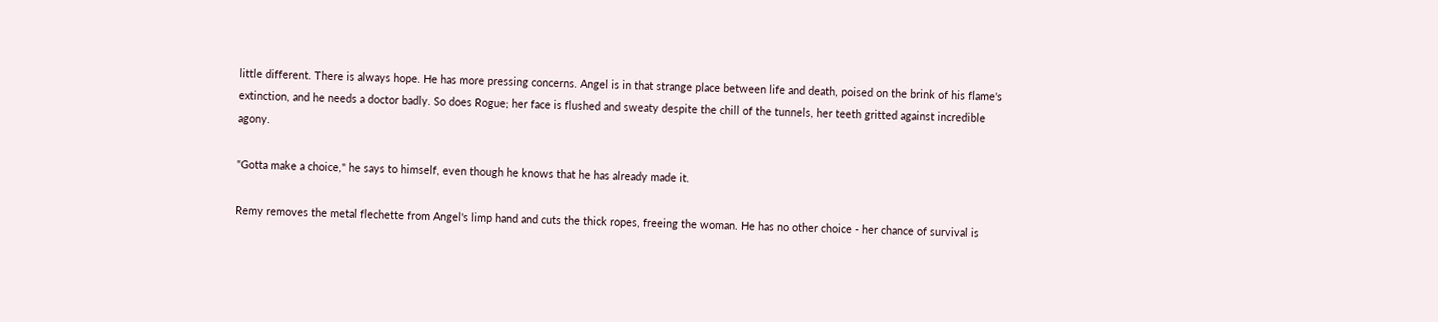little different. There is always hope. He has more pressing concerns. Angel is in that strange place between life and death, poised on the brink of his flame's extinction, and he needs a doctor badly. So does Rogue; her face is flushed and sweaty despite the chill of the tunnels, her teeth gritted against incredible agony.

"Gotta make a choice," he says to himself, even though he knows that he has already made it.

Remy removes the metal flechette from Angel's limp hand and cuts the thick ropes, freeing the woman. He has no other choice - her chance of survival is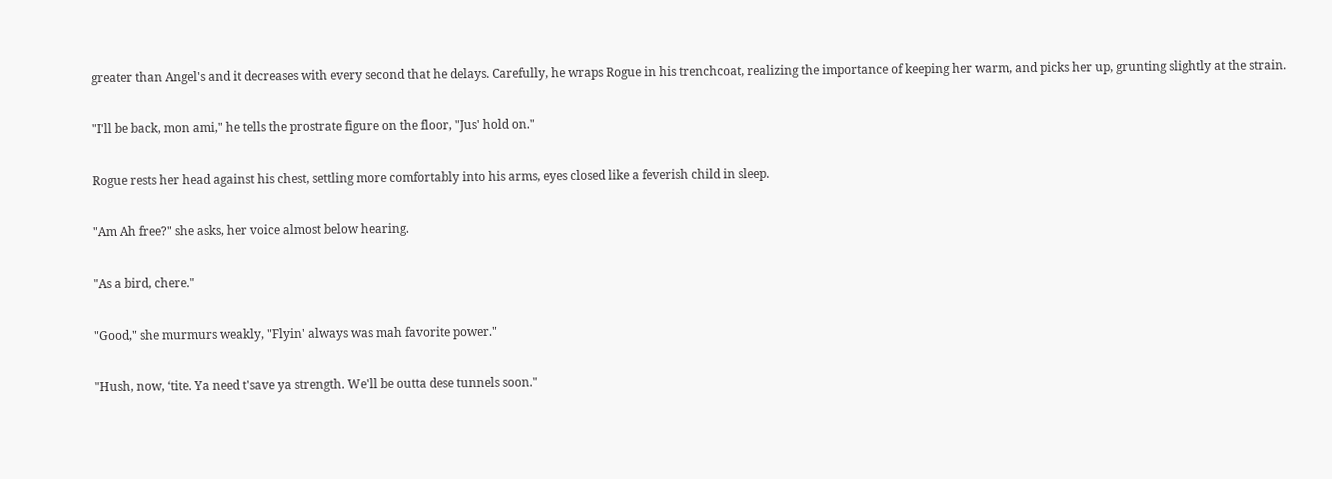greater than Angel's and it decreases with every second that he delays. Carefully, he wraps Rogue in his trenchcoat, realizing the importance of keeping her warm, and picks her up, grunting slightly at the strain.

"I'll be back, mon ami," he tells the prostrate figure on the floor, "Jus' hold on."

Rogue rests her head against his chest, settling more comfortably into his arms, eyes closed like a feverish child in sleep.

"Am Ah free?" she asks, her voice almost below hearing.

"As a bird, chere."

"Good," she murmurs weakly, "Flyin' always was mah favorite power."

"Hush, now, ‘tite. Ya need t'save ya strength. We'll be outta dese tunnels soon."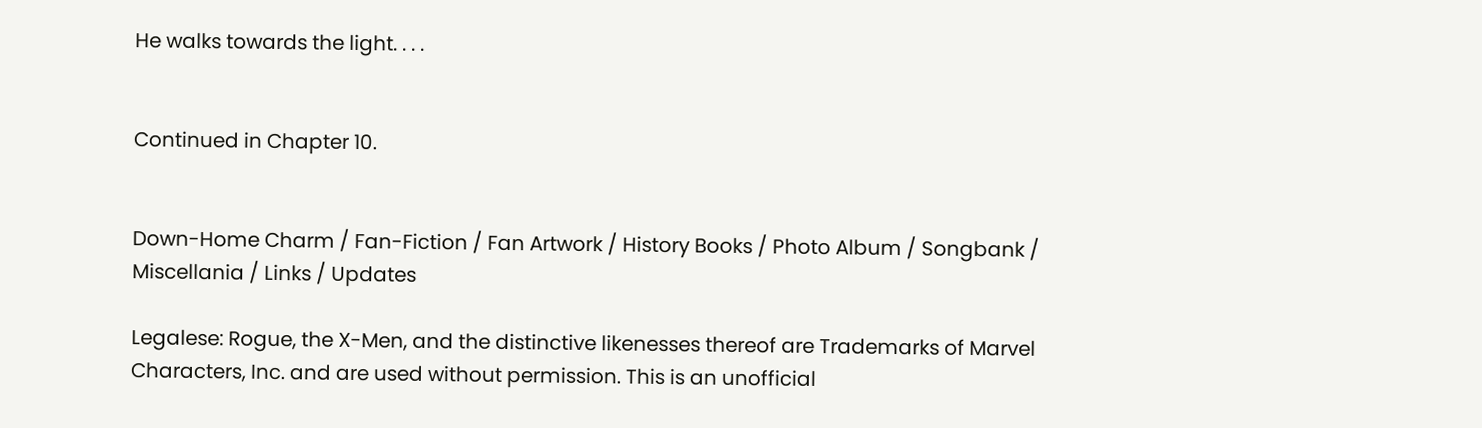He walks towards the light. . . .


Continued in Chapter 10.


Down-Home Charm / Fan-Fiction / Fan Artwork / History Books / Photo Album / Songbank / Miscellania / Links / Updates

Legalese: Rogue, the X-Men, and the distinctive likenesses thereof are Trademarks of Marvel Characters, Inc. and are used without permission. This is an unofficial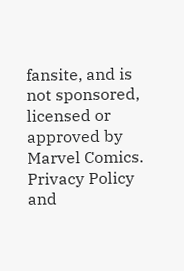fansite, and is not sponsored, licensed or approved by Marvel Comics.
Privacy Policy and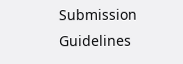Submission Guidelines